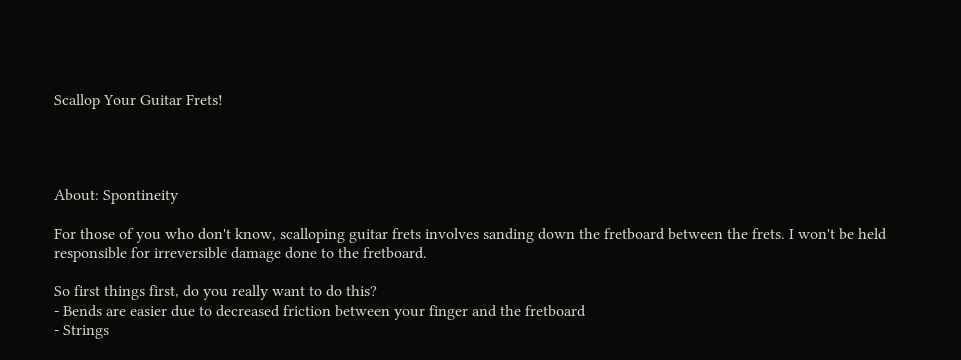Scallop Your Guitar Frets!




About: Spontineity

For those of you who don't know, scalloping guitar frets involves sanding down the fretboard between the frets. I won't be held responsible for irreversible damage done to the fretboard.

So first things first, do you really want to do this?
- Bends are easier due to decreased friction between your finger and the fretboard
- Strings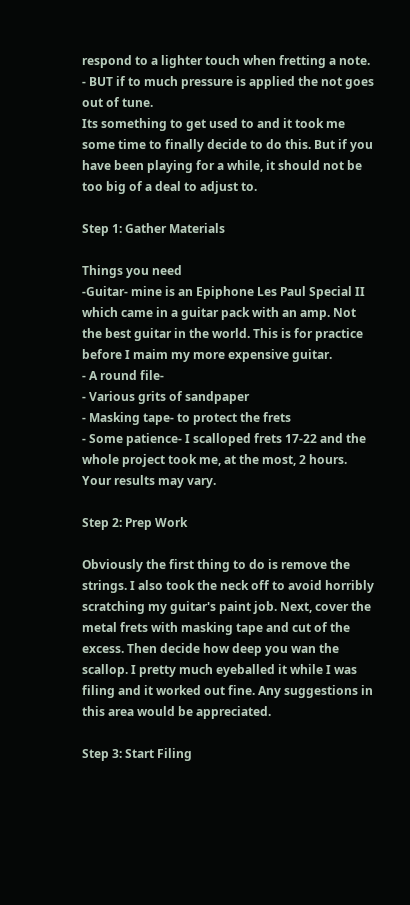respond to a lighter touch when fretting a note.
- BUT if to much pressure is applied the not goes out of tune.
Its something to get used to and it took me some time to finally decide to do this. But if you have been playing for a while, it should not be too big of a deal to adjust to.

Step 1: Gather Materials

Things you need
-Guitar- mine is an Epiphone Les Paul Special II which came in a guitar pack with an amp. Not the best guitar in the world. This is for practice before I maim my more expensive guitar.
- A round file-
- Various grits of sandpaper
- Masking tape- to protect the frets
- Some patience- I scalloped frets 17-22 and the whole project took me, at the most, 2 hours. Your results may vary.

Step 2: Prep Work

Obviously the first thing to do is remove the strings. I also took the neck off to avoid horribly scratching my guitar's paint job. Next, cover the metal frets with masking tape and cut of the excess. Then decide how deep you wan the scallop. I pretty much eyeballed it while I was filing and it worked out fine. Any suggestions in this area would be appreciated.

Step 3: Start Filing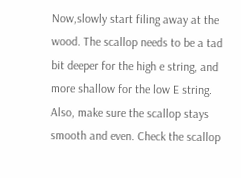Now,slowly start filing away at the wood. The scallop needs to be a tad bit deeper for the high e string, and more shallow for the low E string. Also, make sure the scallop stays smooth and even. Check the scallop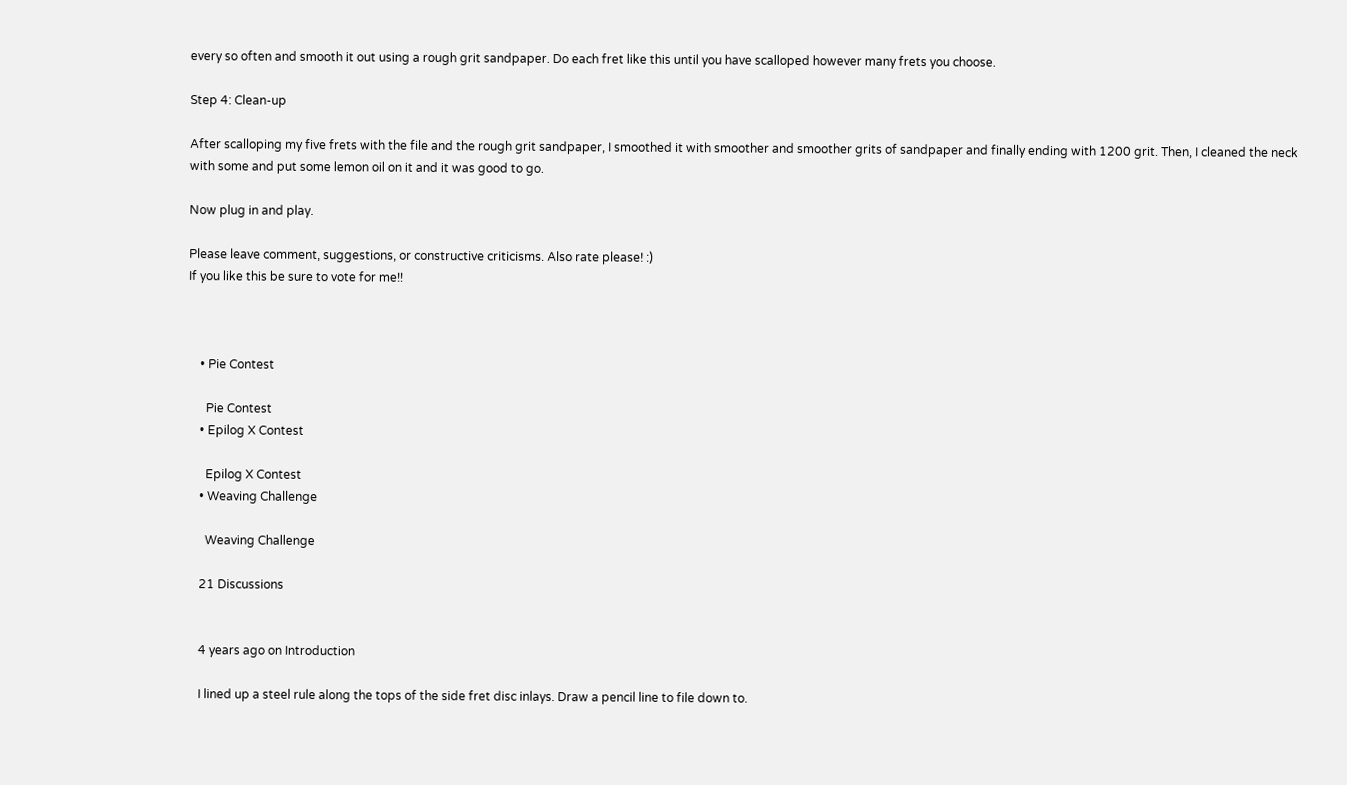every so often and smooth it out using a rough grit sandpaper. Do each fret like this until you have scalloped however many frets you choose.

Step 4: Clean-up

After scalloping my five frets with the file and the rough grit sandpaper, I smoothed it with smoother and smoother grits of sandpaper and finally ending with 1200 grit. Then, I cleaned the neck with some and put some lemon oil on it and it was good to go.

Now plug in and play.

Please leave comment, suggestions, or constructive criticisms. Also rate please! :)
If you like this be sure to vote for me!!



    • Pie Contest

      Pie Contest
    • Epilog X Contest

      Epilog X Contest
    • Weaving Challenge

      Weaving Challenge

    21 Discussions


    4 years ago on Introduction

    I lined up a steel rule along the tops of the side fret disc inlays. Draw a pencil line to file down to.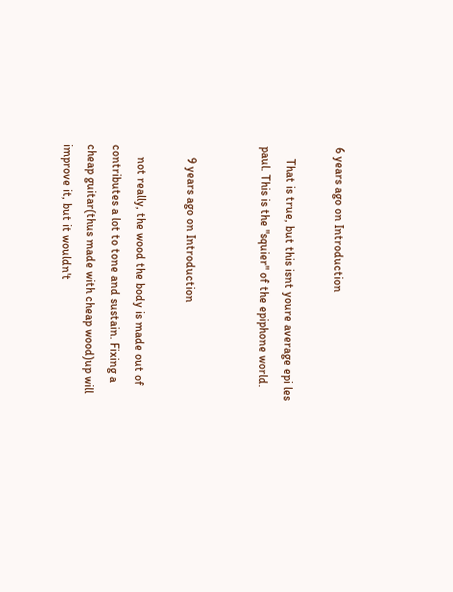6 years ago on Introduction

    That is true, but this isnt youre average epi les paul. This is the "squier" of the epiphone world.


    9 years ago on Introduction

    not really, the wood the body is made out of contributes a lot to tone and sustain. Fixing a cheap guitar(thus made with cheap wood)up will improve it, but it wouldn't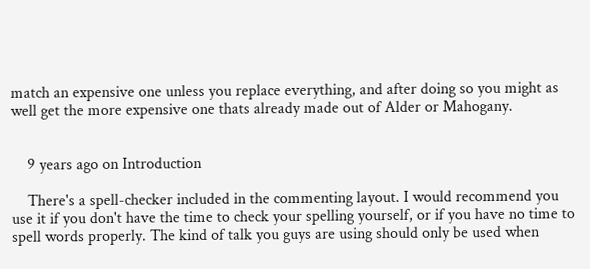match an expensive one unless you replace everything, and after doing so you might as well get the more expensive one thats already made out of Alder or Mahogany.


    9 years ago on Introduction

    There's a spell-checker included in the commenting layout. I would recommend you use it if you don't have the time to check your spelling yourself, or if you have no time to spell words properly. The kind of talk you guys are using should only be used when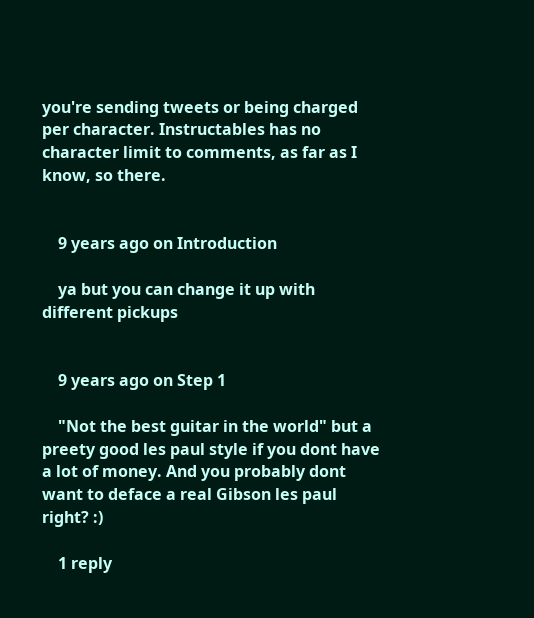you're sending tweets or being charged per character. Instructables has no character limit to comments, as far as I know, so there.


    9 years ago on Introduction

    ya but you can change it up with different pickups


    9 years ago on Step 1

    "Not the best guitar in the world" but a preety good les paul style if you dont have a lot of money. And you probably dont want to deface a real Gibson les paul right? :)

    1 reply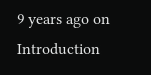9 years ago on Introduction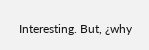Interesting. But, ¿why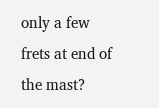only a few frets at end of the mast?